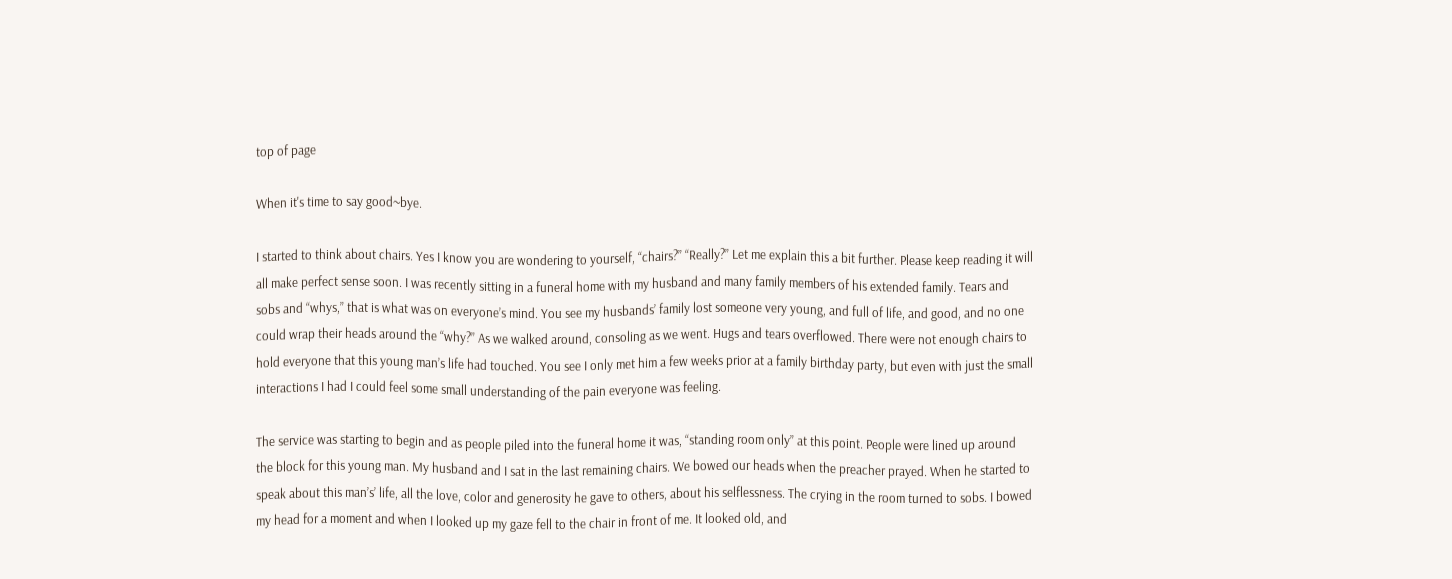top of page

When it's time to say good~bye.

I started to think about chairs. Yes I know you are wondering to yourself, “chairs?” “Really?” Let me explain this a bit further. Please keep reading it will all make perfect sense soon. I was recently sitting in a funeral home with my husband and many family members of his extended family. Tears and sobs and “whys,” that is what was on everyone’s mind. You see my husbands’ family lost someone very young, and full of life, and good, and no one could wrap their heads around the “why?” As we walked around, consoling as we went. Hugs and tears overflowed. There were not enough chairs to hold everyone that this young man’s life had touched. You see I only met him a few weeks prior at a family birthday party, but even with just the small interactions I had I could feel some small understanding of the pain everyone was feeling.

The service was starting to begin and as people piled into the funeral home it was, “standing room only” at this point. People were lined up around the block for this young man. My husband and I sat in the last remaining chairs. We bowed our heads when the preacher prayed. When he started to speak about this man’s’ life, all the love, color and generosity he gave to others, about his selflessness. The crying in the room turned to sobs. I bowed my head for a moment and when I looked up my gaze fell to the chair in front of me. It looked old, and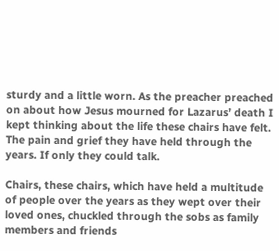sturdy and a little worn. As the preacher preached on about how Jesus mourned for Lazarus’ death I kept thinking about the life these chairs have felt. The pain and grief they have held through the years. If only they could talk.

Chairs, these chairs, which have held a multitude of people over the years as they wept over their loved ones, chuckled through the sobs as family members and friends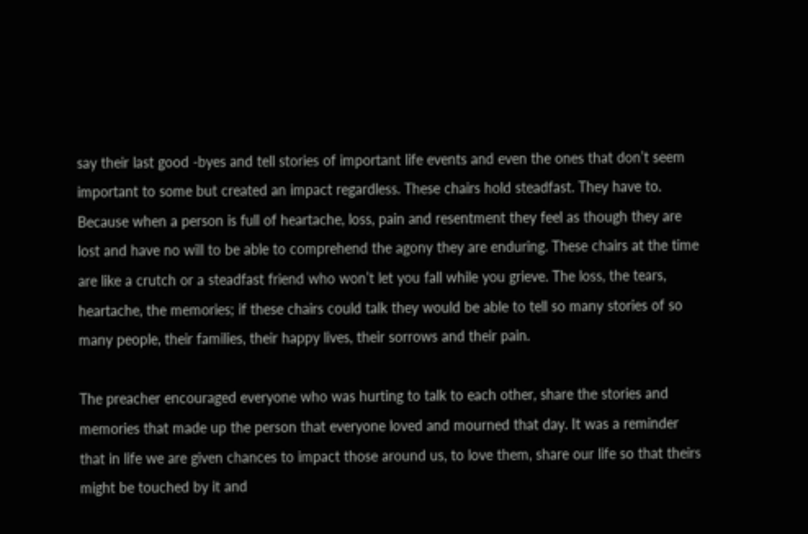say their last good -byes and tell stories of important life events and even the ones that don’t seem important to some but created an impact regardless. These chairs hold steadfast. They have to. Because when a person is full of heartache, loss, pain and resentment they feel as though they are lost and have no will to be able to comprehend the agony they are enduring. These chairs at the time are like a crutch or a steadfast friend who won’t let you fall while you grieve. The loss, the tears, heartache, the memories; if these chairs could talk they would be able to tell so many stories of so many people, their families, their happy lives, their sorrows and their pain.

The preacher encouraged everyone who was hurting to talk to each other, share the stories and memories that made up the person that everyone loved and mourned that day. It was a reminder that in life we are given chances to impact those around us, to love them, share our life so that theirs might be touched by it and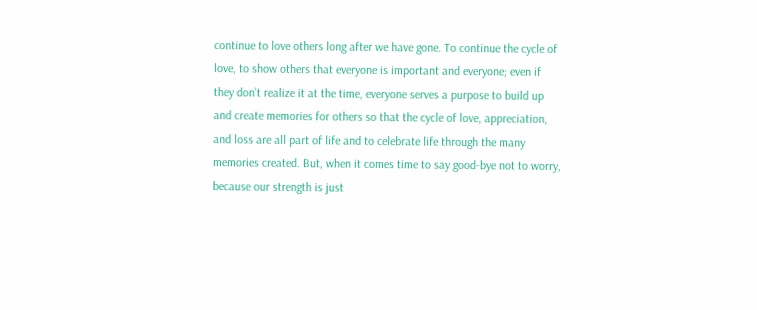continue to love others long after we have gone. To continue the cycle of love, to show others that everyone is important and everyone; even if they don’t realize it at the time, everyone serves a purpose to build up and create memories for others so that the cycle of love, appreciation, and loss are all part of life and to celebrate life through the many memories created. But, when it comes time to say good-bye not to worry, because our strength is just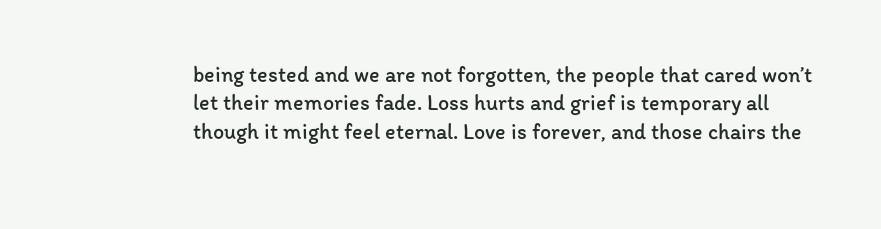being tested and we are not forgotten, the people that cared won’t let their memories fade. Loss hurts and grief is temporary all though it might feel eternal. Love is forever, and those chairs the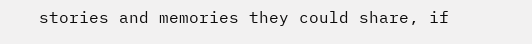stories and memories they could share, if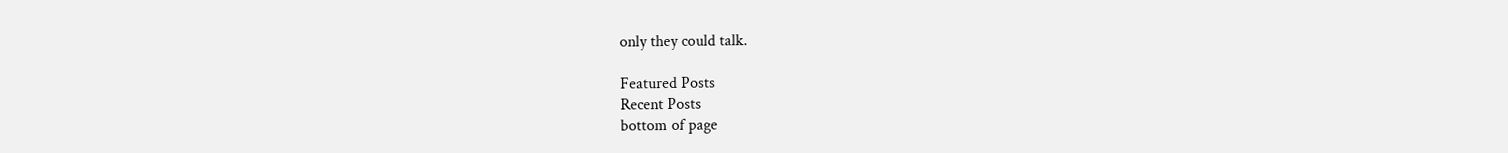only they could talk.

Featured Posts
Recent Posts
bottom of page